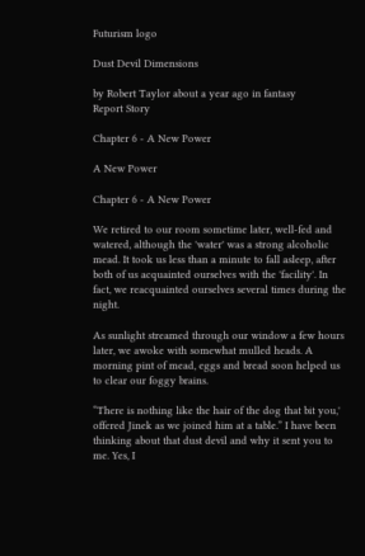Futurism logo

Dust Devil Dimensions

by Robert Taylor about a year ago in fantasy
Report Story

Chapter 6 - A New Power

A New Power

Chapter 6 - A New Power

We retired to our room sometime later, well-fed and watered, although the 'water' was a strong alcoholic mead. It took us less than a minute to fall asleep, after both of us acquainted ourselves with the 'facility'. In fact, we reacquainted ourselves several times during the night.

As sunlight streamed through our window a few hours later, we awoke with somewhat mulled heads. A morning pint of mead, eggs and bread soon helped us to clear our foggy brains.

“There is nothing like the hair of the dog that bit you,' offered Jinek as we joined him at a table.” I have been thinking about that dust devil and why it sent you to me. Yes, I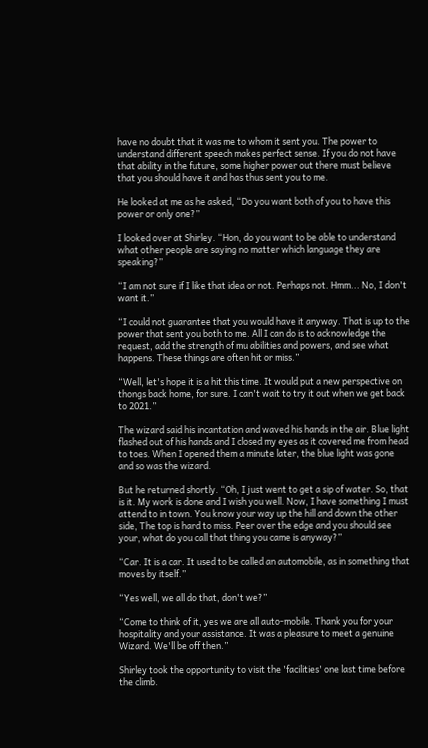have no doubt that it was me to whom it sent you. The power to understand different speech makes perfect sense. If you do not have that ability in the future, some higher power out there must believe that you should have it and has thus sent you to me.

He looked at me as he asked, “Do you want both of you to have this power or only one?”

I looked over at Shirley. “Hon, do you want to be able to understand what other people are saying no matter which language they are speaking?”

“I am not sure if I like that idea or not. Perhaps not. Hmm... No, I don't want it.”

“I could not guarantee that you would have it anyway. That is up to the power that sent you both to me. All I can do is to acknowledge the request, add the strength of mu abilities and powers, and see what happens. These things are often hit or miss.”

“Well, let's hope it is a hit this time. It would put a new perspective on thongs back home, for sure. I can't wait to try it out when we get back to 2021.”

The wizard said his incantation and waved his hands in the air. Blue light flashed out of his hands and I closed my eyes as it covered me from head to toes. When I opened them a minute later, the blue light was gone and so was the wizard.

But he returned shortly. “Oh, I just went to get a sip of water. So, that is it. My work is done and I wish you well. Now, I have something I must attend to in town. You know your way up the hill and down the other side, The top is hard to miss. Peer over the edge and you should see your, what do you call that thing you came is anyway?”

“Car. It is a car. It used to be called an automobile, as in something that moves by itself.”

“Yes well, we all do that, don't we?”

“Come to think of it, yes we are all auto-mobile. Thank you for your hospitality and your assistance. It was a pleasure to meet a genuine Wizard. We'll be off then.”

Shirley took the opportunity to visit the 'facilities' one last time before the climb.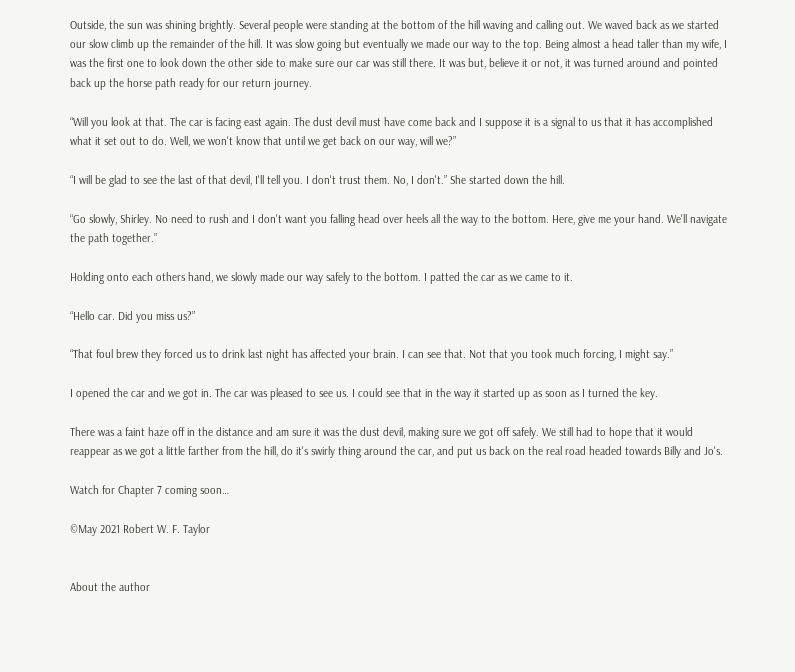Outside, the sun was shining brightly. Several people were standing at the bottom of the hill waving and calling out. We waved back as we started our slow climb up the remainder of the hill. It was slow going but eventually we made our way to the top. Being almost a head taller than my wife, I was the first one to look down the other side to make sure our car was still there. It was but, believe it or not, it was turned around and pointed back up the horse path ready for our return journey.

“Will you look at that. The car is facing east again. The dust devil must have come back and I suppose it is a signal to us that it has accomplished what it set out to do. Well, we won't know that until we get back on our way, will we?”

“I will be glad to see the last of that devil, I'll tell you. I don't trust them. No, I don't.” She started down the hill.

“Go slowly, Shirley. No need to rush and I don't want you falling head over heels all the way to the bottom. Here, give me your hand. We'll navigate the path together.”

Holding onto each others hand, we slowly made our way safely to the bottom. I patted the car as we came to it.

“Hello car. Did you miss us?”

“That foul brew they forced us to drink last night has affected your brain. I can see that. Not that you took much forcing, I might say.”

I opened the car and we got in. The car was pleased to see us. I could see that in the way it started up as soon as I turned the key.

There was a faint haze off in the distance and am sure it was the dust devil, making sure we got off safely. We still had to hope that it would reappear as we got a little farther from the hill, do it's swirly thing around the car, and put us back on the real road headed towards Billy and Jo's.

Watch for Chapter 7 coming soon…

©May 2021 Robert W. F. Taylor


About the author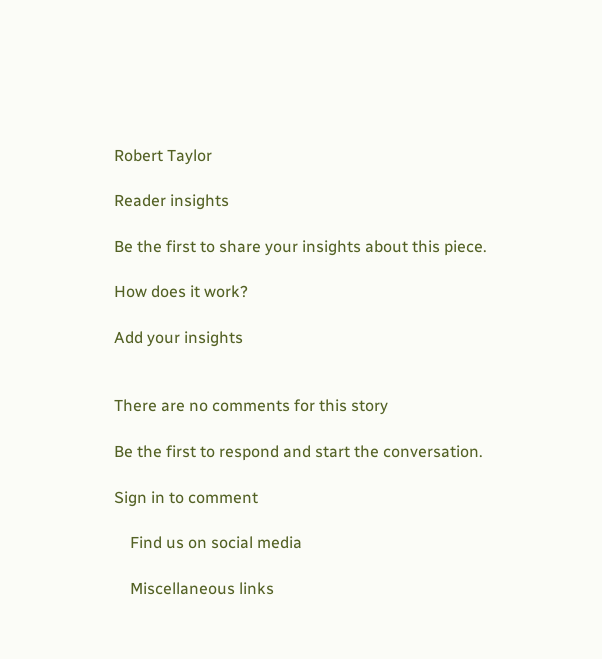Robert Taylor

Reader insights

Be the first to share your insights about this piece.

How does it work?

Add your insights


There are no comments for this story

Be the first to respond and start the conversation.

Sign in to comment

    Find us on social media

    Miscellaneous links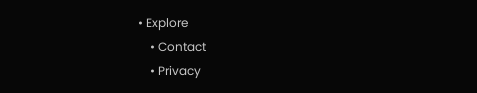• Explore
    • Contact
    • Privacy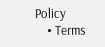Policy
    • Terms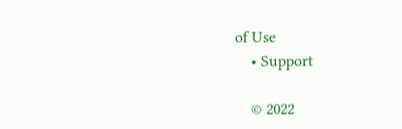of Use
    • Support

    © 2022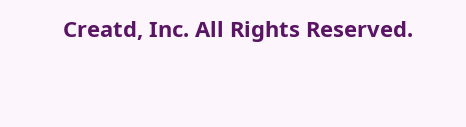Creatd, Inc. All Rights Reserved.